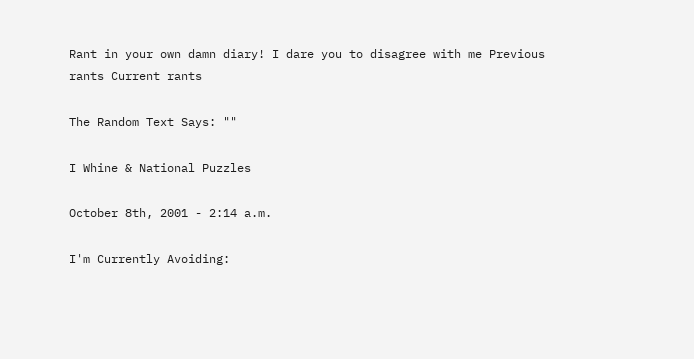Rant in your own damn diary! I dare you to disagree with me Previous rants Current rants

The Random Text Says: ""

I Whine & National Puzzles

October 8th, 2001 - 2:14 a.m.

I'm Currently Avoiding: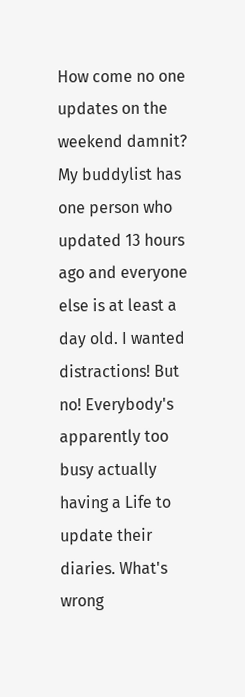How come no one updates on the weekend damnit? My buddylist has one person who updated 13 hours ago and everyone else is at least a day old. I wanted distractions! But no! Everybody's apparently too busy actually having a Life to update their diaries. What's wrong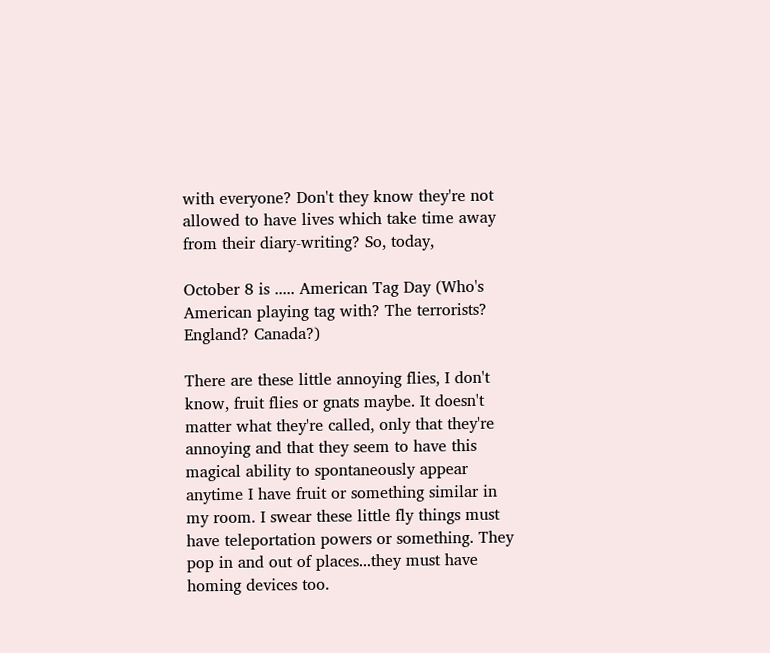with everyone? Don't they know they're not allowed to have lives which take time away from their diary-writing? So, today,

October 8 is ..... American Tag Day (Who's American playing tag with? The terrorists? England? Canada?)

There are these little annoying flies, I don't know, fruit flies or gnats maybe. It doesn't matter what they're called, only that they're annoying and that they seem to have this magical ability to spontaneously appear anytime I have fruit or something similar in my room. I swear these little fly things must have teleportation powers or something. They pop in and out of places...they must have homing devices too.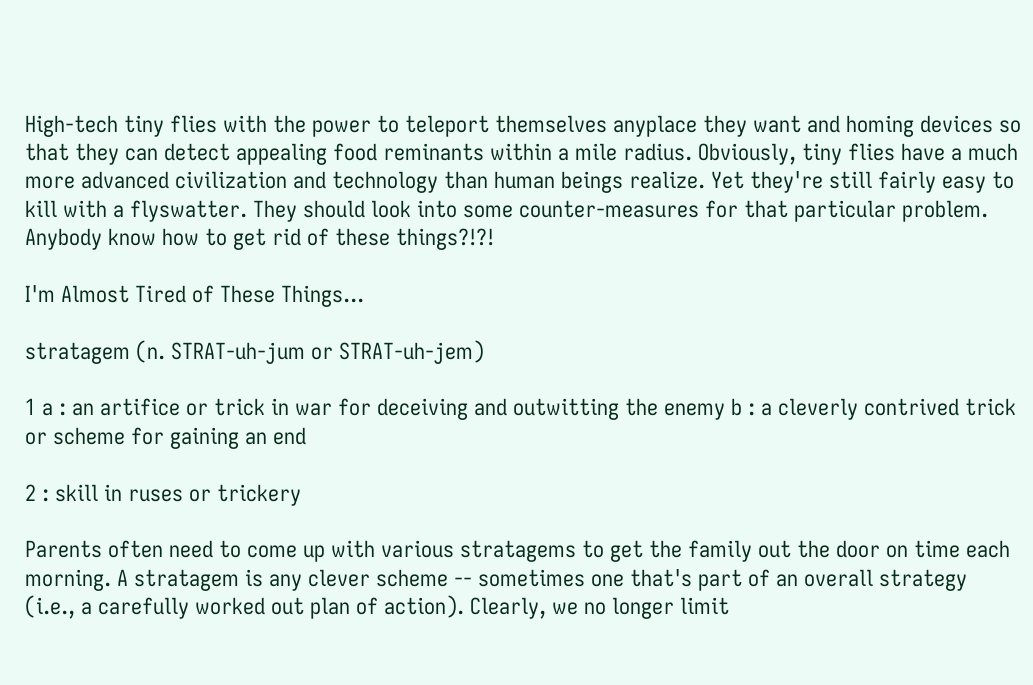High-tech tiny flies with the power to teleport themselves anyplace they want and homing devices so that they can detect appealing food reminants within a mile radius. Obviously, tiny flies have a much more advanced civilization and technology than human beings realize. Yet they're still fairly easy to kill with a flyswatter. They should look into some counter-measures for that particular problem. Anybody know how to get rid of these things?!?!

I'm Almost Tired of These Things...

stratagem (n. STRAT-uh-jum or STRAT-uh-jem)

1 a : an artifice or trick in war for deceiving and outwitting the enemy b : a cleverly contrived trick or scheme for gaining an end

2 : skill in ruses or trickery

Parents often need to come up with various stratagems to get the family out the door on time each morning. A stratagem is any clever scheme -- sometimes one that's part of an overall strategy (i.e., a carefully worked out plan of action). Clearly, we no longer limit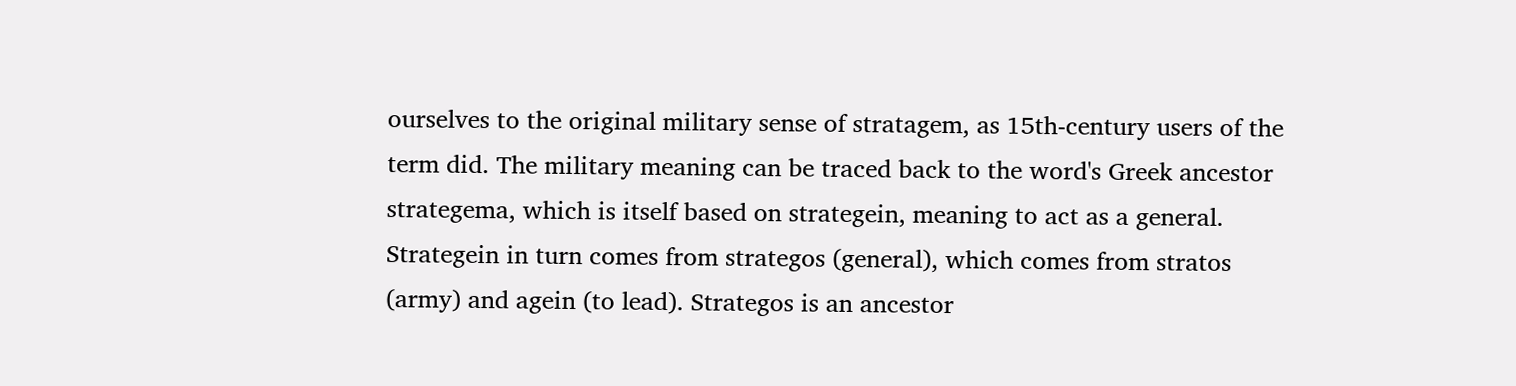ourselves to the original military sense of stratagem, as 15th-century users of the term did. The military meaning can be traced back to the word's Greek ancestor strategema, which is itself based on strategein, meaning to act as a general. Strategein in turn comes from strategos (general), which comes from stratos (army) and agein (to lead). Strategos is an ancestor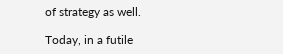of strategy as well.

Today, in a futile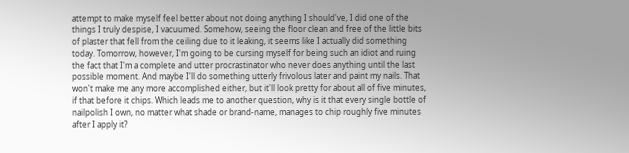attempt to make myself feel better about not doing anything I should've, I did one of the things I truly despise, I vacuumed. Somehow, seeing the floor clean and free of the little bits of plaster that fell from the ceiling due to it leaking, it seems like I actually did something today. Tomorrow, however, I'm going to be cursing myself for being such an idiot and ruing the fact that I'm a complete and utter procrastinator who never does anything until the last possible moment. And maybe I'll do something utterly frivolous later and paint my nails. That won't make me any more accomplished either, but it'll look pretty for about all of five minutes, if that before it chips. Which leads me to another question, why is it that every single bottle of nailpolish I own, no matter what shade or brand-name, manages to chip roughly five minutes after I apply it?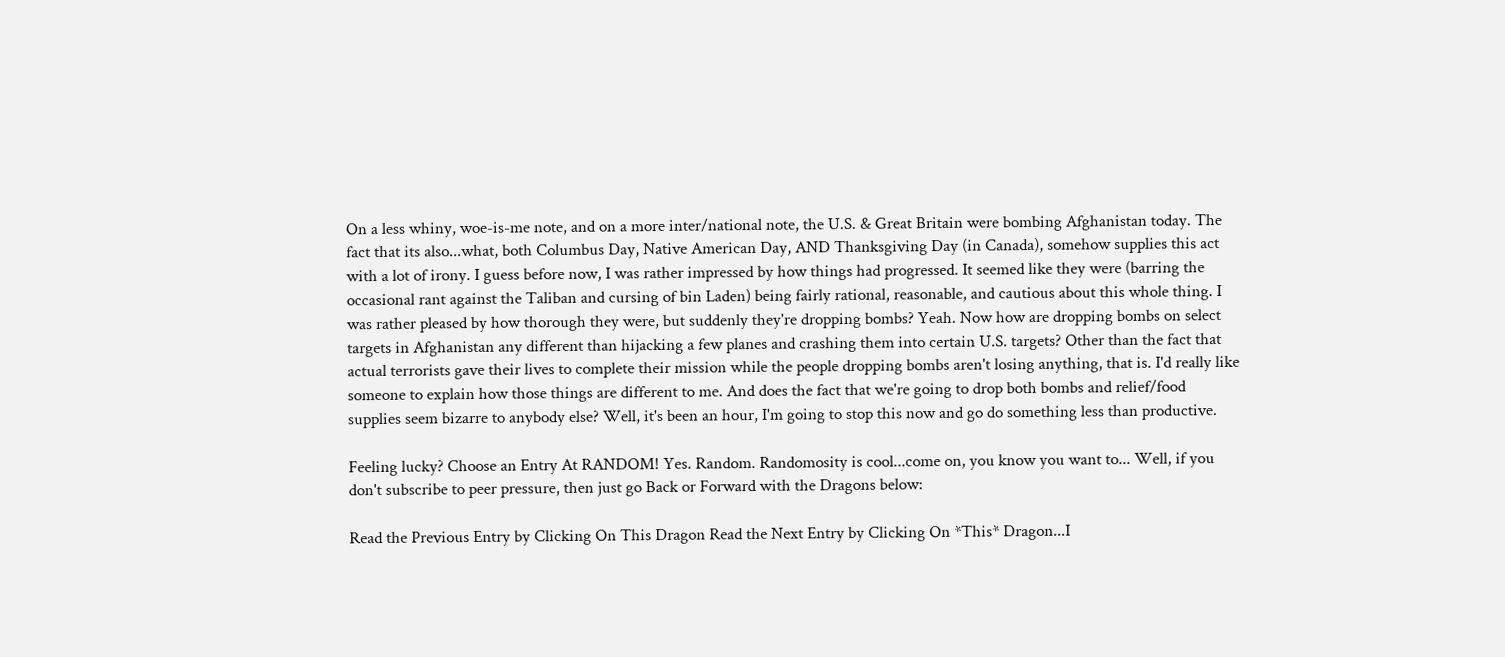On a less whiny, woe-is-me note, and on a more inter/national note, the U.S. & Great Britain were bombing Afghanistan today. The fact that its also...what, both Columbus Day, Native American Day, AND Thanksgiving Day (in Canada), somehow supplies this act with a lot of irony. I guess before now, I was rather impressed by how things had progressed. It seemed like they were (barring the occasional rant against the Taliban and cursing of bin Laden) being fairly rational, reasonable, and cautious about this whole thing. I was rather pleased by how thorough they were, but suddenly they're dropping bombs? Yeah. Now how are dropping bombs on select targets in Afghanistan any different than hijacking a few planes and crashing them into certain U.S. targets? Other than the fact that actual terrorists gave their lives to complete their mission while the people dropping bombs aren't losing anything, that is. I'd really like someone to explain how those things are different to me. And does the fact that we're going to drop both bombs and relief/food supplies seem bizarre to anybody else? Well, it's been an hour, I'm going to stop this now and go do something less than productive.

Feeling lucky? Choose an Entry At RANDOM! Yes. Random. Randomosity is cool...come on, you know you want to... Well, if you don't subscribe to peer pressure, then just go Back or Forward with the Dragons below:

Read the Previous Entry by Clicking On This Dragon Read the Next Entry by Clicking On *This* Dragon...I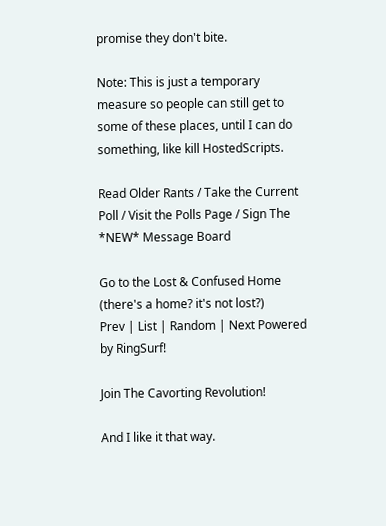promise they don't bite.

Note: This is just a temporary measure so people can still get to some of these places, until I can do something, like kill HostedScripts.

Read Older Rants / Take the Current Poll / Visit the Polls Page / Sign The *NEW* Message Board

Go to the Lost & Confused Home (there's a home? it's not lost?)
Prev | List | Random | Next Powered by RingSurf!

Join The Cavorting Revolution!

And I like it that way.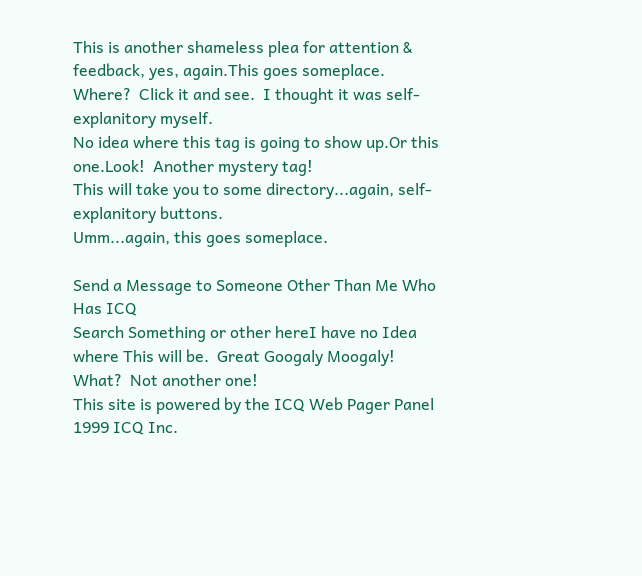This is another shameless plea for attention & feedback, yes, again.This goes someplace.  Where?  Click it and see.  I thought it was self-explanitory myself.
No idea where this tag is going to show up.Or this one.Look!  Another mystery tag!
This will take you to some directory...again, self-explanitory buttons.
Umm...again, this goes someplace.

Send a Message to Someone Other Than Me Who Has ICQ
Search Something or other hereI have no Idea where This will be.  Great Googaly Moogaly!
What?  Not another one!
This site is powered by the ICQ Web Pager Panel 1999 ICQ Inc.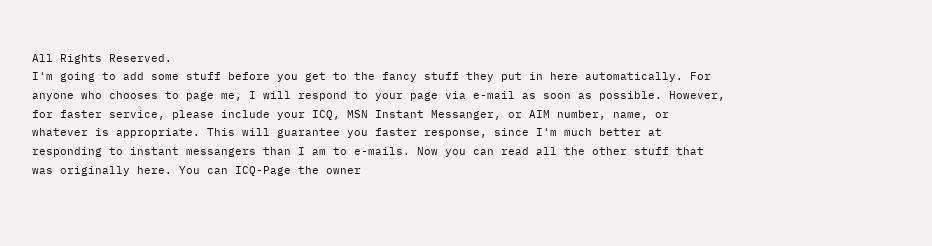All Rights Reserved.
I'm going to add some stuff before you get to the fancy stuff they put in here automatically. For anyone who chooses to page me, I will respond to your page via e-mail as soon as possible. However, for faster service, please include your ICQ, MSN Instant Messanger, or AIM number, name, or whatever is appropriate. This will guarantee you faster response, since I'm much better at responding to instant messangers than I am to e-mails. Now you can read all the other stuff that was originally here. You can ICQ-Page the owner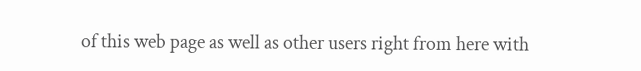of this web page as well as other users right from here with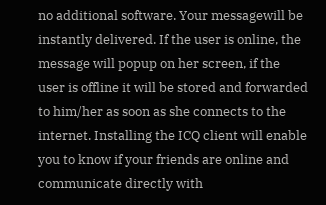no additional software. Your messagewill be instantly delivered. If the user is online, the message will popup on her screen, if the user is offline it will be stored and forwarded to him/her as soon as she connects to the internet. Installing the ICQ client will enable you to know if your friends are online and communicate directly with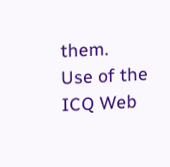them.
Use of the ICQ Web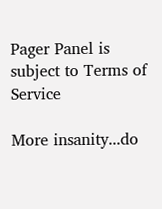Pager Panel is subject to Terms of Service

More insanity...do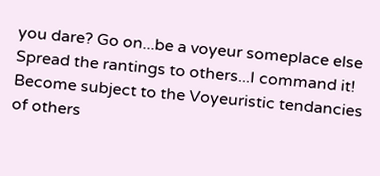you dare? Go on...be a voyeur someplace else Spread the rantings to others...I command it! Become subject to the Voyeuristic tendancies of others